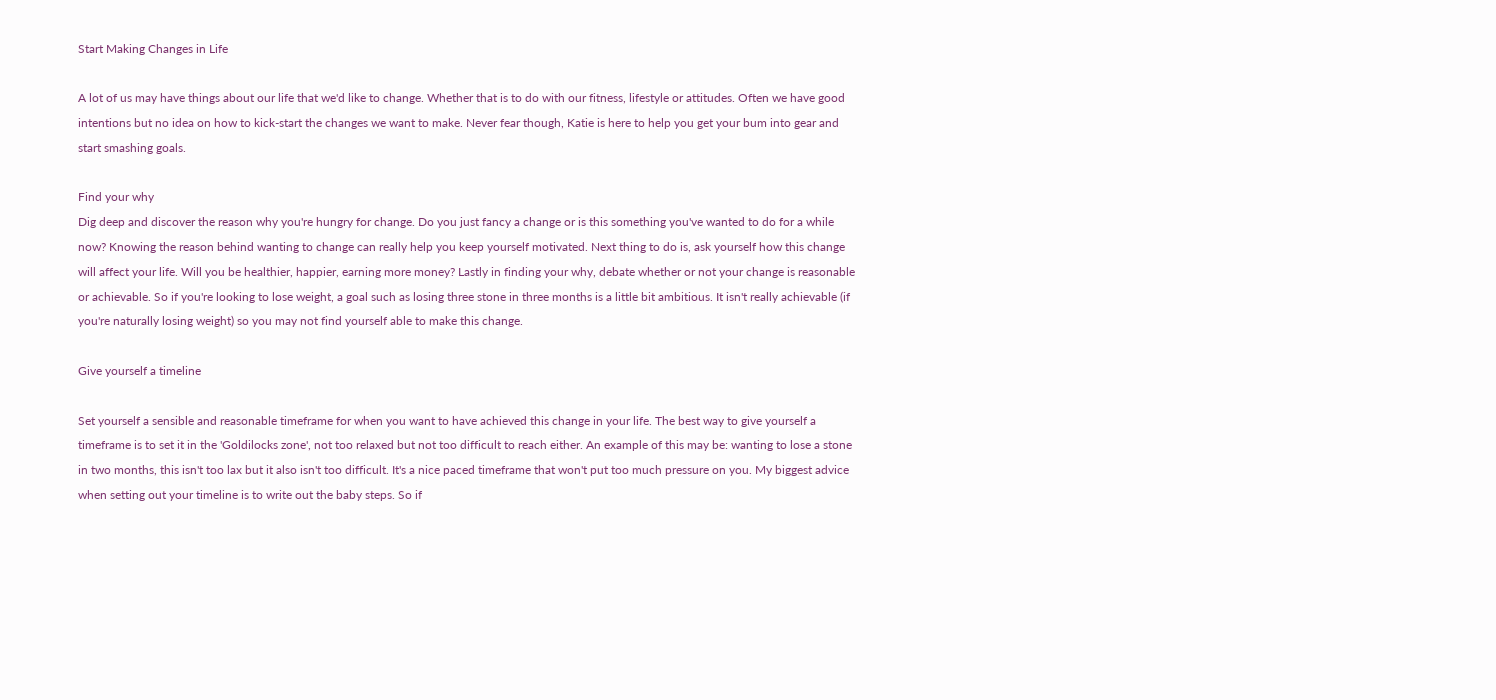Start Making Changes in Life

A lot of us may have things about our life that we'd like to change. Whether that is to do with our fitness, lifestyle or attitudes. Often we have good intentions but no idea on how to kick-start the changes we want to make. Never fear though, Katie is here to help you get your bum into gear and start smashing goals.

Find your why
Dig deep and discover the reason why you're hungry for change. Do you just fancy a change or is this something you've wanted to do for a while now? Knowing the reason behind wanting to change can really help you keep yourself motivated. Next thing to do is, ask yourself how this change will affect your life. Will you be healthier, happier, earning more money? Lastly in finding your why, debate whether or not your change is reasonable or achievable. So if you're looking to lose weight, a goal such as losing three stone in three months is a little bit ambitious. It isn't really achievable (if you're naturally losing weight) so you may not find yourself able to make this change.

Give yourself a timeline

Set yourself a sensible and reasonable timeframe for when you want to have achieved this change in your life. The best way to give yourself a timeframe is to set it in the 'Goldilocks zone', not too relaxed but not too difficult to reach either. An example of this may be: wanting to lose a stone in two months, this isn't too lax but it also isn't too difficult. It's a nice paced timeframe that won't put too much pressure on you. My biggest advice when setting out your timeline is to write out the baby steps. So if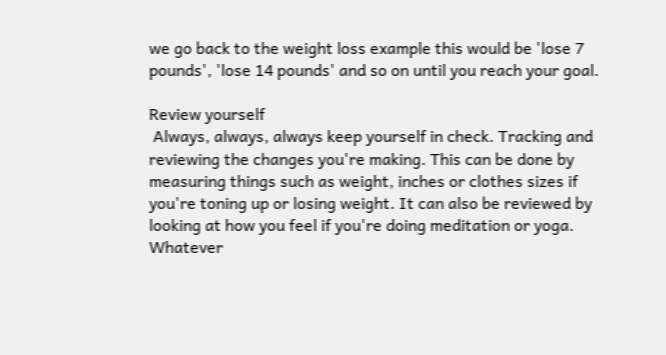we go back to the weight loss example this would be 'lose 7 pounds', 'lose 14 pounds' and so on until you reach your goal.

Review yourself
 Always, always, always keep yourself in check. Tracking and reviewing the changes you're making. This can be done by measuring things such as weight, inches or clothes sizes if you're toning up or losing weight. It can also be reviewed by looking at how you feel if you're doing meditation or yoga. Whatever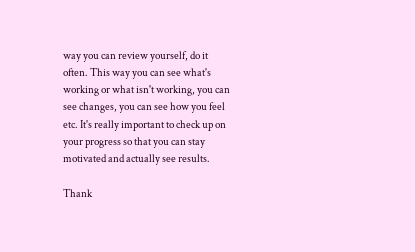way you can review yourself, do it often. This way you can see what's working or what isn't working, you can see changes, you can see how you feel etc. It's really important to check up on your progress so that you can stay motivated and actually see results.

Thank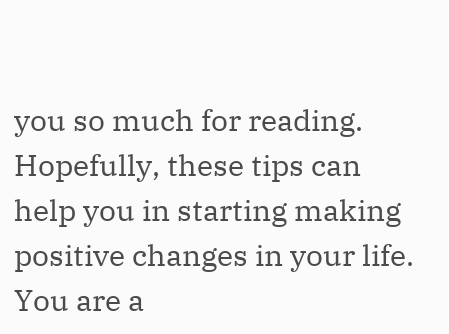you so much for reading. Hopefully, these tips can help you in starting making positive changes in your life. You are a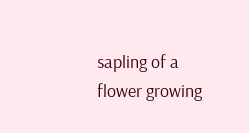sapling of a flower growing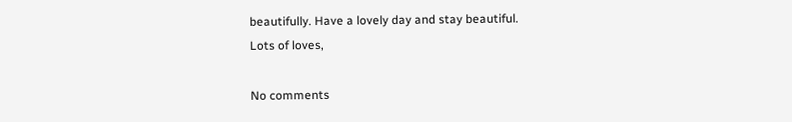beautifully. Have a lovely day and stay beautiful.
Lots of loves,

No comments